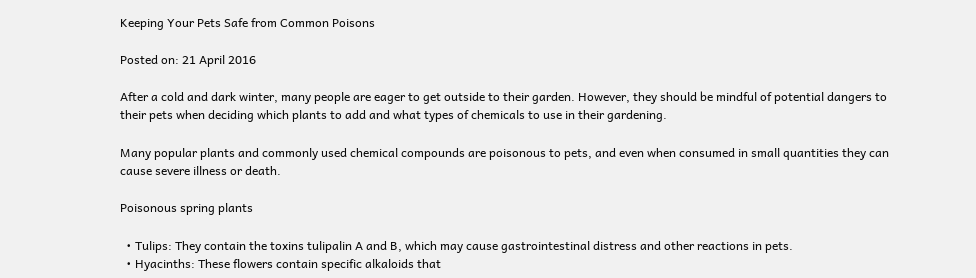Keeping Your Pets Safe from Common Poisons

Posted on: 21 April 2016

After a cold and dark winter, many people are eager to get outside to their garden. However, they should be mindful of potential dangers to their pets when deciding which plants to add and what types of chemicals to use in their gardening.

Many popular plants and commonly used chemical compounds are poisonous to pets, and even when consumed in small quantities they can cause severe illness or death.

Poisonous spring plants

  • Tulips: They contain the toxins tulipalin A and B, which may cause gastrointestinal distress and other reactions in pets.
  • Hyacinths: These flowers contain specific alkaloids that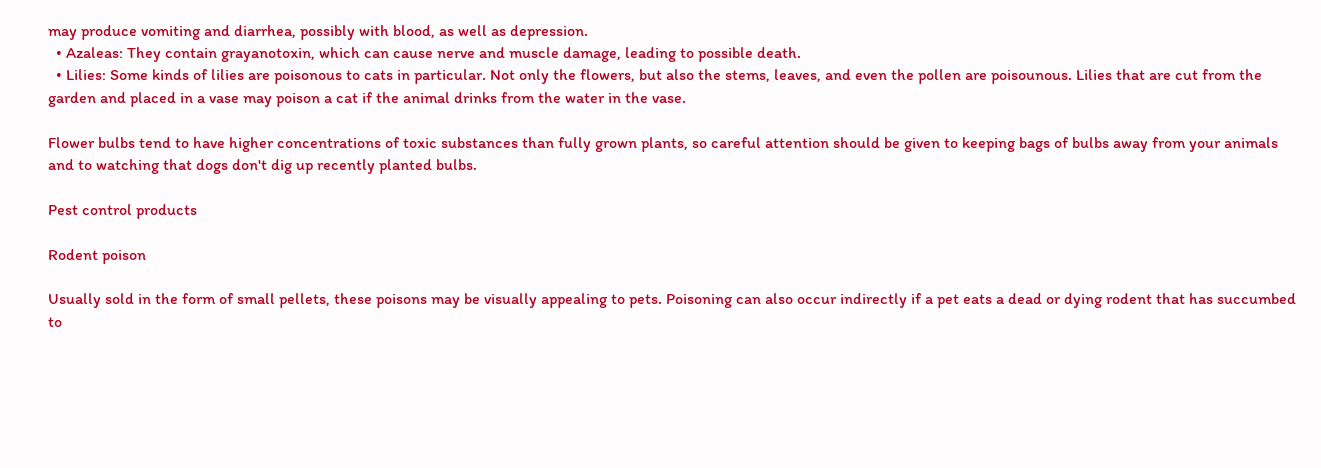may produce vomiting and diarrhea, possibly with blood, as well as depression.
  • Azaleas: They contain grayanotoxin, which can cause nerve and muscle damage, leading to possible death.
  • Lilies: Some kinds of lilies are poisonous to cats in particular. Not only the flowers, but also the stems, leaves, and even the pollen are poisounous. Lilies that are cut from the garden and placed in a vase may poison a cat if the animal drinks from the water in the vase.

Flower bulbs tend to have higher concentrations of toxic substances than fully grown plants, so careful attention should be given to keeping bags of bulbs away from your animals and to watching that dogs don't dig up recently planted bulbs.

Pest control products

Rodent poison

Usually sold in the form of small pellets, these poisons may be visually appealing to pets. Poisoning can also occur indirectly if a pet eats a dead or dying rodent that has succumbed to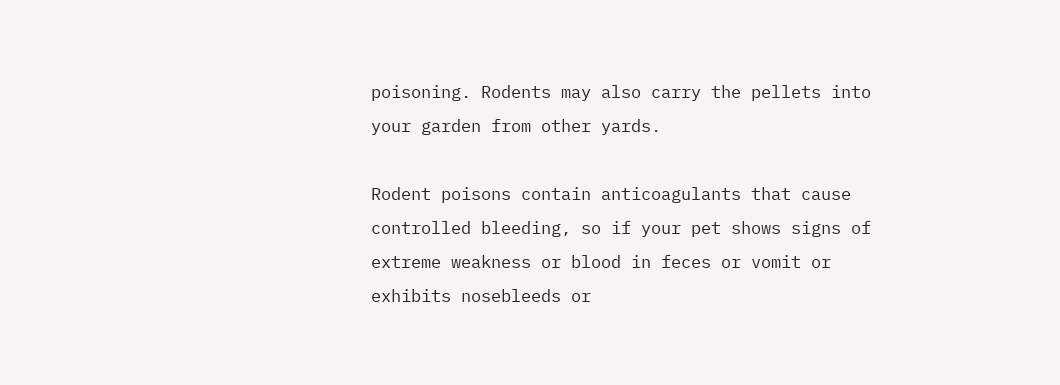poisoning. Rodents may also carry the pellets into your garden from other yards.

Rodent poisons contain anticoagulants that cause controlled bleeding, so if your pet shows signs of extreme weakness or blood in feces or vomit or exhibits nosebleeds or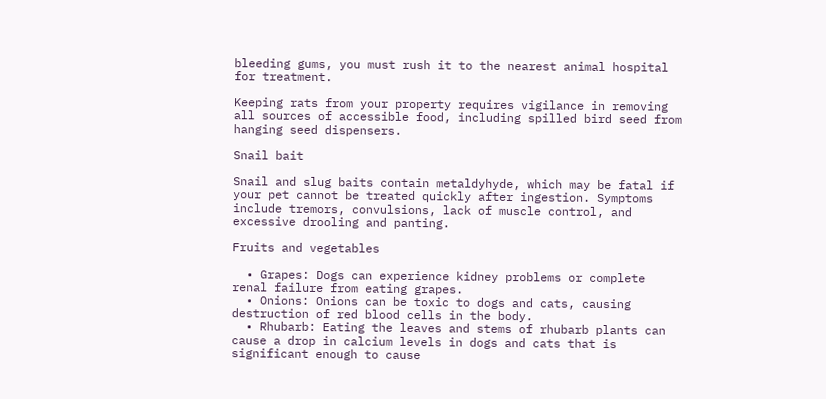bleeding gums, you must rush it to the nearest animal hospital for treatment.

Keeping rats from your property requires vigilance in removing all sources of accessible food, including spilled bird seed from hanging seed dispensers.

Snail bait

Snail and slug baits contain metaldyhyde, which may be fatal if your pet cannot be treated quickly after ingestion. Symptoms include tremors, convulsions, lack of muscle control, and excessive drooling and panting.

Fruits and vegetables

  • Grapes: Dogs can experience kidney problems or complete renal failure from eating grapes.
  • Onions: Onions can be toxic to dogs and cats, causing destruction of red blood cells in the body.
  • Rhubarb: Eating the leaves and stems of rhubarb plants can cause a drop in calcium levels in dogs and cats that is significant enough to cause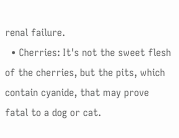renal failure.
  • Cherries: It's not the sweet flesh of the cherries, but the pits, which contain cyanide, that may prove fatal to a dog or cat.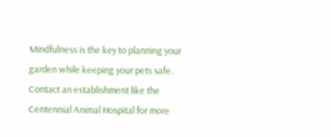Mindfulness is the key to planning your garden while keeping your pets safe. Contact an establishment like the Centennial Animal Hospital for more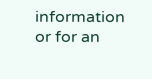information or for an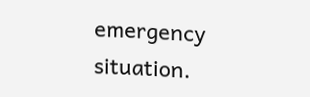emergency situation.